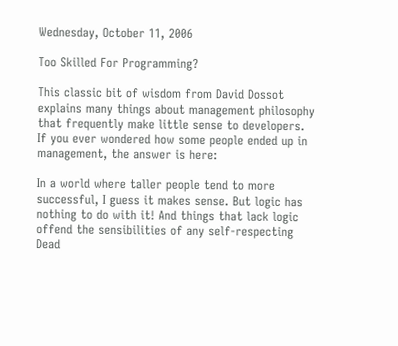Wednesday, October 11, 2006

Too Skilled For Programming?

This classic bit of wisdom from David Dossot explains many things about management philosophy that frequently make little sense to developers. If you ever wondered how some people ended up in management, the answer is here:

In a world where taller people tend to more successful, I guess it makes sense. But logic has nothing to do with it! And things that lack logic offend the sensibilities of any self-respecting Dead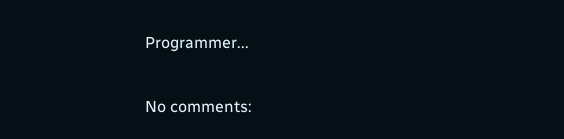Programmer...

No comments: